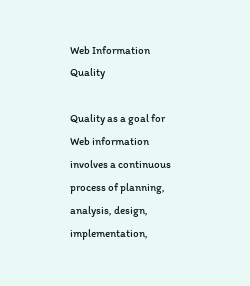Web Information Quality

Quality as a goal for Web information involves a continuous process of planning, analysis, design, implementation,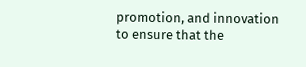promotion, and innovation to ensure that the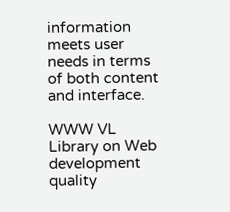information meets user needs in terms of both content and interface.

WWW VL Library on Web development quality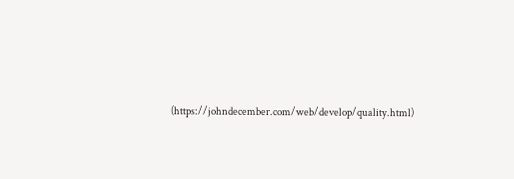(https://johndecember.com/web/develop/quality.html)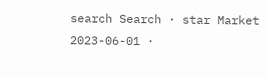search Search · star Market
2023-06-01 ·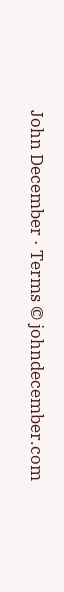John December · Terms © johndecember.com